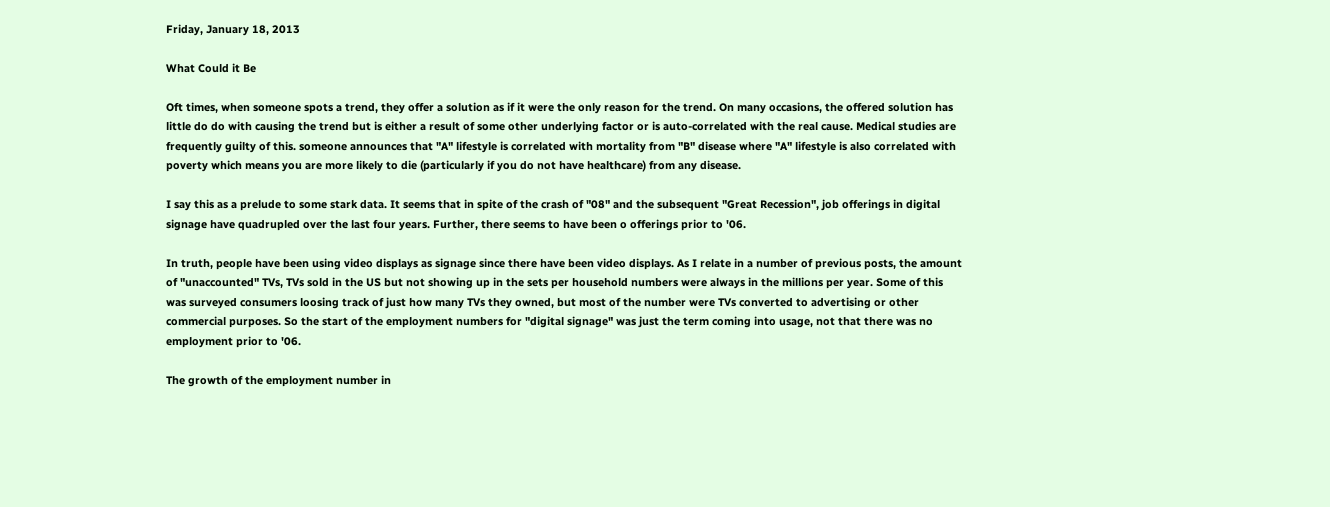Friday, January 18, 2013

What Could it Be

Oft times, when someone spots a trend, they offer a solution as if it were the only reason for the trend. On many occasions, the offered solution has little do do with causing the trend but is either a result of some other underlying factor or is auto-correlated with the real cause. Medical studies are frequently guilty of this. someone announces that "A" lifestyle is correlated with mortality from "B" disease where "A" lifestyle is also correlated with poverty which means you are more likely to die (particularly if you do not have healthcare) from any disease.

I say this as a prelude to some stark data. It seems that in spite of the crash of "08" and the subsequent "Great Recession", job offerings in digital signage have quadrupled over the last four years. Further, there seems to have been o offerings prior to '06.

In truth, people have been using video displays as signage since there have been video displays. As I relate in a number of previous posts, the amount of "unaccounted" TVs, TVs sold in the US but not showing up in the sets per household numbers were always in the millions per year. Some of this was surveyed consumers loosing track of just how many TVs they owned, but most of the number were TVs converted to advertising or other commercial purposes. So the start of the employment numbers for "digital signage" was just the term coming into usage, not that there was no employment prior to '06.

The growth of the employment number in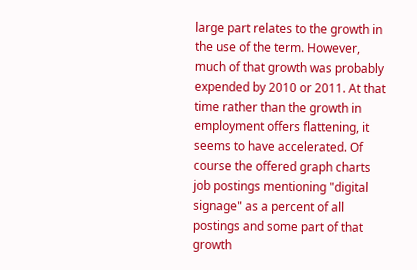large part relates to the growth in the use of the term. However, much of that growth was probably expended by 2010 or 2011. At that time rather than the growth in employment offers flattening, it seems to have accelerated. Of course the offered graph charts job postings mentioning "digital signage" as a percent of all postings and some part of that growth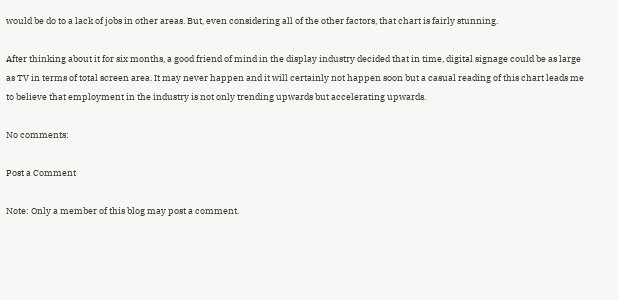would be do to a lack of jobs in other areas. But, even considering all of the other factors, that chart is fairly stunning.

After thinking about it for six months, a good friend of mind in the display industry decided that in time, digital signage could be as large as TV in terms of total screen area. It may never happen and it will certainly not happen soon but a casual reading of this chart leads me to believe that employment in the industry is not only trending upwards but accelerating upwards.

No comments:

Post a Comment

Note: Only a member of this blog may post a comment.